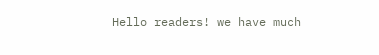Hello readers! we have much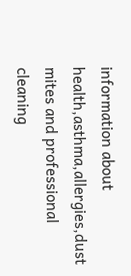information about health,asthma,allergies,dust mites and professional cleaning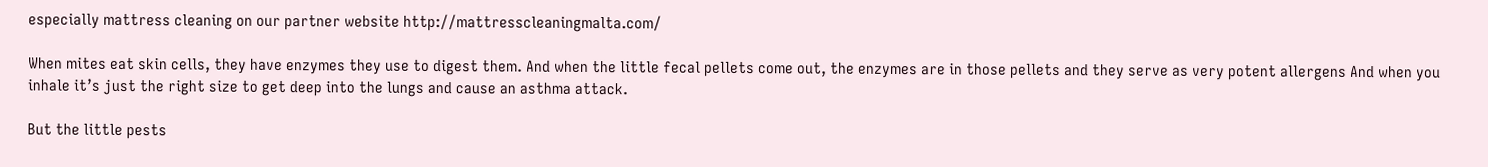especially mattress cleaning on our partner website http://mattresscleaningmalta.com/

When mites eat skin cells, they have enzymes they use to digest them. And when the little fecal pellets come out, the enzymes are in those pellets and they serve as very potent allergens And when you inhale it’s just the right size to get deep into the lungs and cause an asthma attack.

But the little pests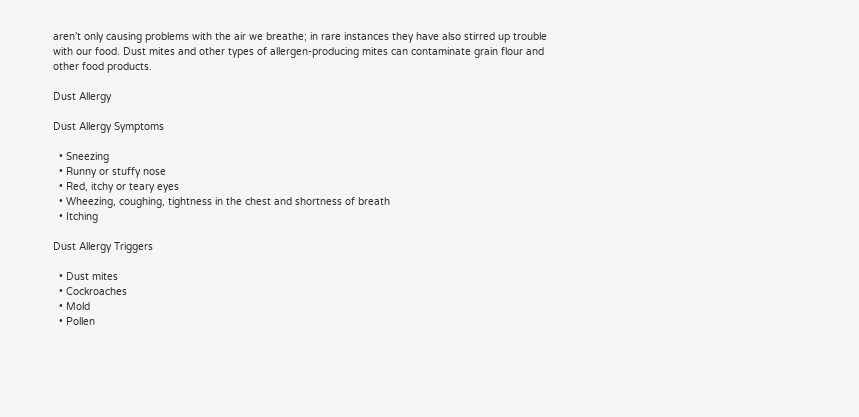aren’t only causing problems with the air we breathe; in rare instances they have also stirred up trouble with our food. Dust mites and other types of allergen-producing mites can contaminate grain flour and other food products.

Dust Allergy

Dust Allergy Symptoms

  • Sneezing
  • Runny or stuffy nose
  • Red, itchy or teary eyes
  • Wheezing, coughing, tightness in the chest and shortness of breath
  • Itching

Dust Allergy Triggers

  • Dust mites
  • Cockroaches
  • Mold
  • Pollen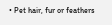• Pet hair, fur or feathers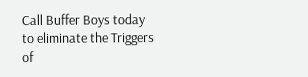Call Buffer Boys today to eliminate the Triggers of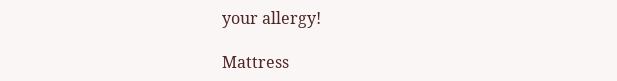your allergy!

Mattress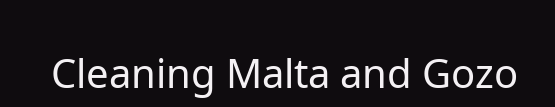Cleaning Malta and Gozo